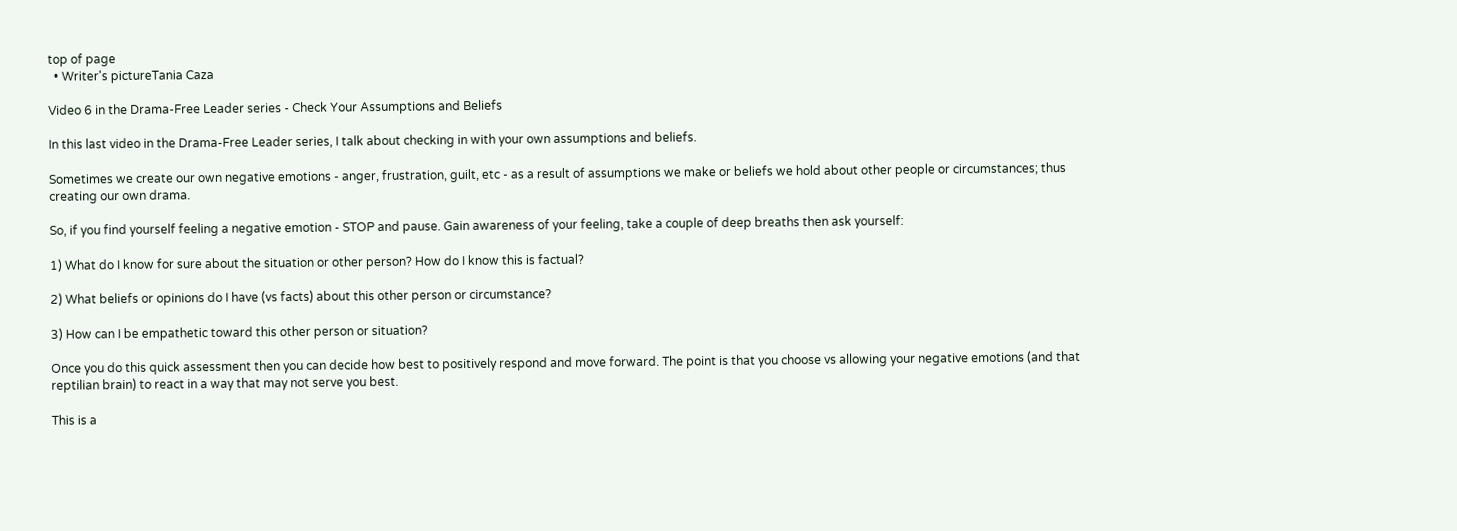top of page
  • Writer's pictureTania Caza

Video 6 in the Drama-Free Leader series - Check Your Assumptions and Beliefs

In this last video in the Drama-Free Leader series, I talk about checking in with your own assumptions and beliefs.

Sometimes we create our own negative emotions - anger, frustration, guilt, etc - as a result of assumptions we make or beliefs we hold about other people or circumstances; thus creating our own drama.

So, if you find yourself feeling a negative emotion - STOP and pause. Gain awareness of your feeling, take a couple of deep breaths then ask yourself:

1) What do I know for sure about the situation or other person? How do I know this is factual?

2) What beliefs or opinions do I have (vs facts) about this other person or circumstance?

3) How can I be empathetic toward this other person or situation?

Once you do this quick assessment then you can decide how best to positively respond and move forward. The point is that you choose vs allowing your negative emotions (and that reptilian brain) to react in a way that may not serve you best.

This is a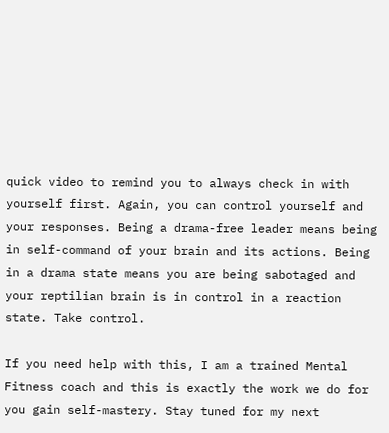quick video to remind you to always check in with yourself first. Again, you can control yourself and your responses. Being a drama-free leader means being in self-command of your brain and its actions. Being in a drama state means you are being sabotaged and your reptilian brain is in control in a reaction state. Take control.

If you need help with this, I am a trained Mental Fitness coach and this is exactly the work we do for you gain self-mastery. Stay tuned for my next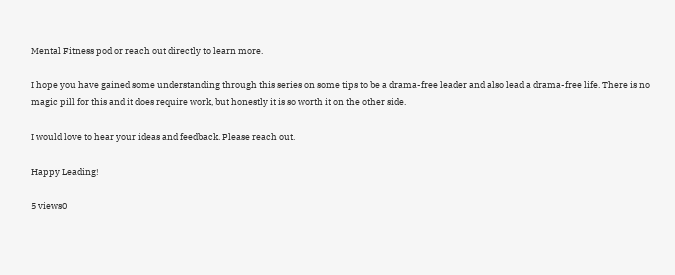Mental Fitness pod or reach out directly to learn more.

I hope you have gained some understanding through this series on some tips to be a drama-free leader and also lead a drama-free life. There is no magic pill for this and it does require work, but honestly it is so worth it on the other side.

I would love to hear your ideas and feedback. Please reach out.

Happy Leading!

5 views0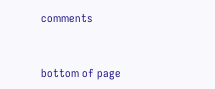comments


bottom of page